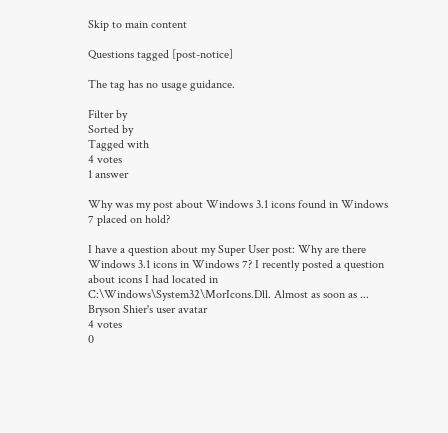Skip to main content

Questions tagged [post-notice]

The tag has no usage guidance.

Filter by
Sorted by
Tagged with
4 votes
1 answer

Why was my post about Windows 3.1 icons found in Windows 7 placed on hold?

I have a question about my Super User post: Why are there Windows 3.1 icons in Windows 7? I recently posted a question about icons I had located in C:\Windows\System32\MorIcons.Dll. Almost as soon as ...
Bryson Shier's user avatar
4 votes
0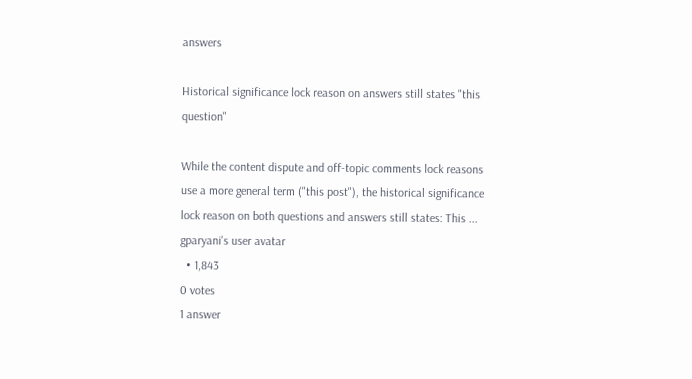answers

Historical significance lock reason on answers still states "this question"

While the content dispute and off-topic comments lock reasons use a more general term ("this post"), the historical significance lock reason on both questions and answers still states: This ...
gparyani's user avatar
  • 1,843
0 votes
1 answer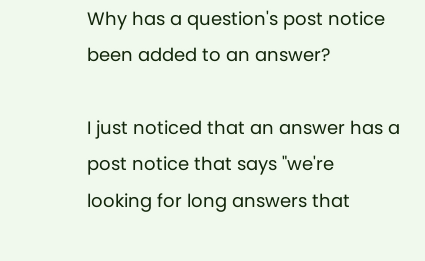Why has a question's post notice been added to an answer?

I just noticed that an answer has a post notice that says "we're looking for long answers that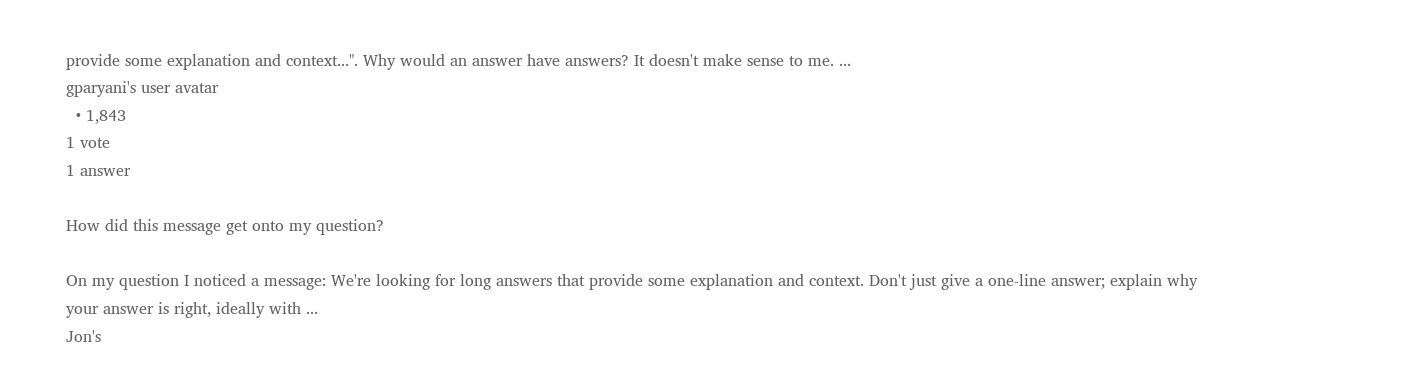provide some explanation and context...". Why would an answer have answers? It doesn't make sense to me. ...
gparyani's user avatar
  • 1,843
1 vote
1 answer

How did this message get onto my question?

On my question I noticed a message: We're looking for long answers that provide some explanation and context. Don't just give a one-line answer; explain why your answer is right, ideally with ...
Jon's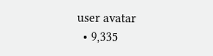user avatar
  • 9,335